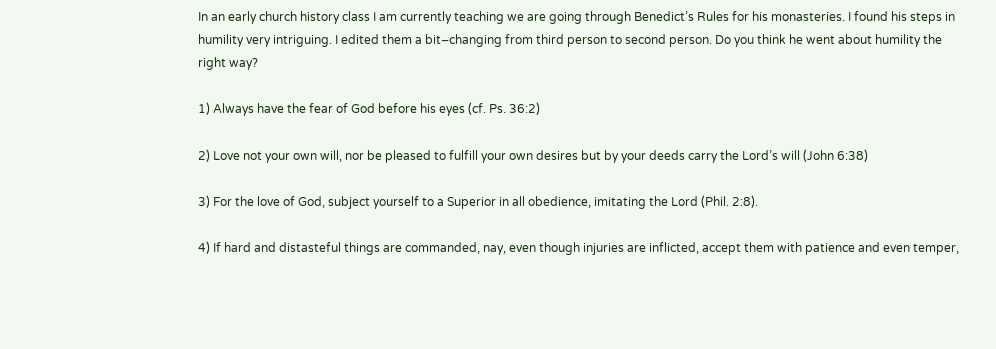In an early church history class I am currently teaching we are going through Benedict’s Rules for his monasteries. I found his steps in humility very intriguing. I edited them a bit–changing from third person to second person. Do you think he went about humility the right way?

1) Always have the fear of God before his eyes (cf. Ps. 36:2)

2) Love not your own will, nor be pleased to fulfill your own desires but by your deeds carry the Lord’s will (John 6:38)

3) For the love of God, subject yourself to a Superior in all obedience, imitating the Lord (Phil. 2:8).

4) If hard and distasteful things are commanded, nay, even though injuries are inflicted, accept them with patience and even temper,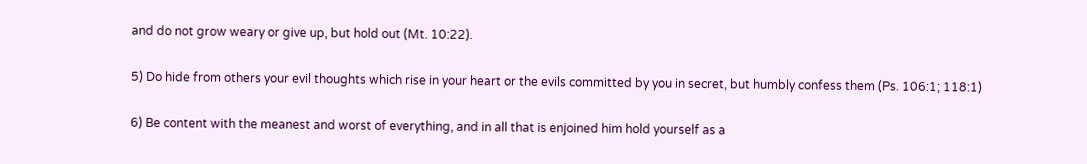and do not grow weary or give up, but hold out (Mt. 10:22).

5) Do hide from others your evil thoughts which rise in your heart or the evils committed by you in secret, but humbly confess them (Ps. 106:1; 118:1)

6) Be content with the meanest and worst of everything, and in all that is enjoined him hold yourself as a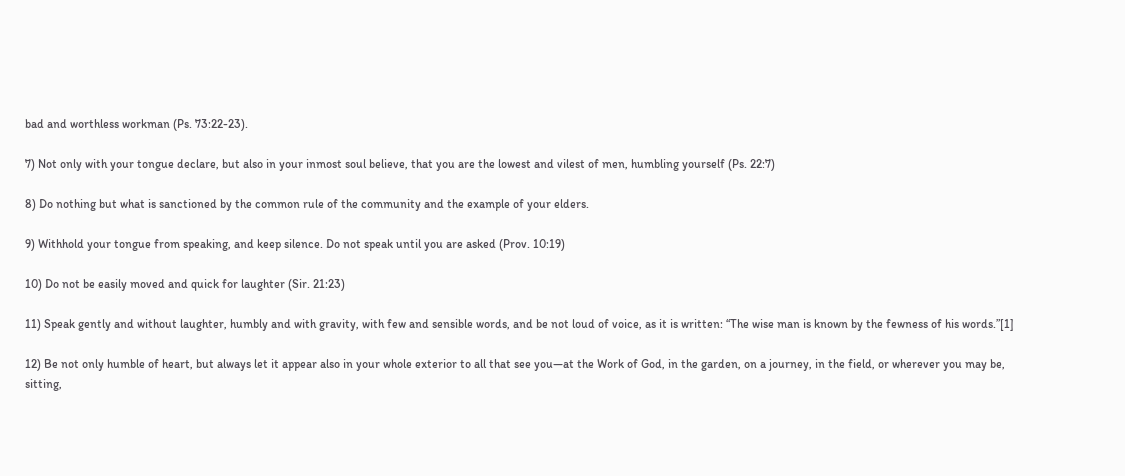bad and worthless workman (Ps. 73:22-23).

7) Not only with your tongue declare, but also in your inmost soul believe, that you are the lowest and vilest of men, humbling yourself (Ps. 22:7)

8) Do nothing but what is sanctioned by the common rule of the community and the example of your elders.

9) Withhold your tongue from speaking, and keep silence. Do not speak until you are asked (Prov. 10:19)

10) Do not be easily moved and quick for laughter (Sir. 21:23)

11) Speak gently and without laughter, humbly and with gravity, with few and sensible words, and be not loud of voice, as it is written: “The wise man is known by the fewness of his words.”[1]

12) Be not only humble of heart, but always let it appear also in your whole exterior to all that see you—at the Work of God, in the garden, on a journey, in the field, or wherever you may be, sitting,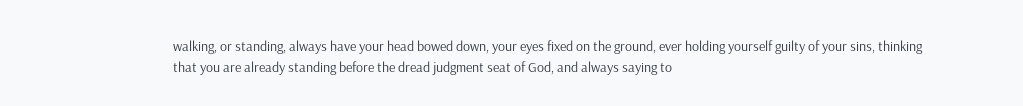walking, or standing, always have your head bowed down, your eyes fixed on the ground, ever holding yourself guilty of your sins, thinking that you are already standing before the dread judgment seat of God, and always saying to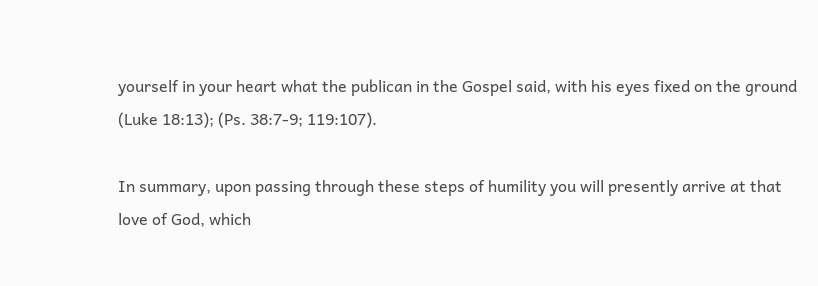yourself in your heart what the publican in the Gospel said, with his eyes fixed on the ground (Luke 18:13); (Ps. 38:7-9; 119:107).

In summary, upon passing through these steps of humility you will presently arrive at that love of God, which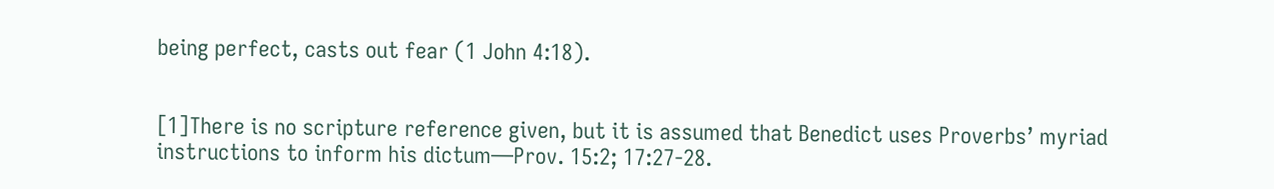being perfect, casts out fear (1 John 4:18).


[1]There is no scripture reference given, but it is assumed that Benedict uses Proverbs’ myriad instructions to inform his dictum—Prov. 15:2; 17:27-28.